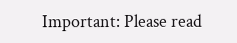Important: Please read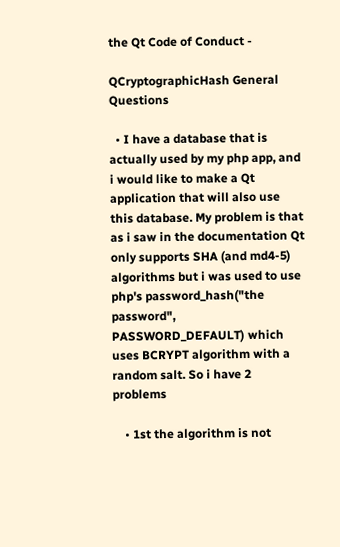the Qt Code of Conduct -

QCryptographicHash General Questions

  • I have a database that is actually used by my php app, and i would like to make a Qt application that will also use this database. My problem is that as i saw in the documentation Qt only supports SHA (and md4-5) algorithms but i was used to use php's password_hash("the password", PASSWORD_DEFAULT) which uses BCRYPT algorithm with a random salt. So i have 2 problems

    • 1st the algorithm is not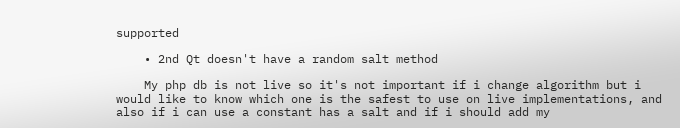supported

    • 2nd Qt doesn't have a random salt method

    My php db is not live so it's not important if i change algorithm but i would like to know which one is the safest to use on live implementations, and also if i can use a constant has a salt and if i should add my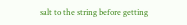salt to the string before getting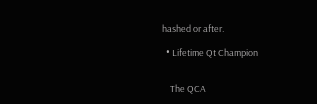hashed or after.

  • Lifetime Qt Champion


    The QCA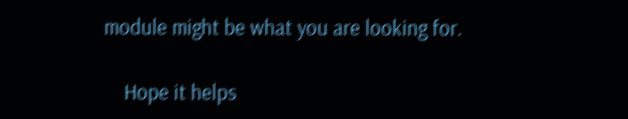module might be what you are looking for.

    Hope it helps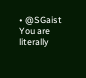• @SGaist You are literally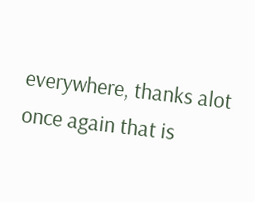everywhere, thanks alot once again that is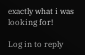exactly what i was looking for!

Log in to reply